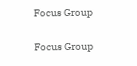Focus Group

Focus Group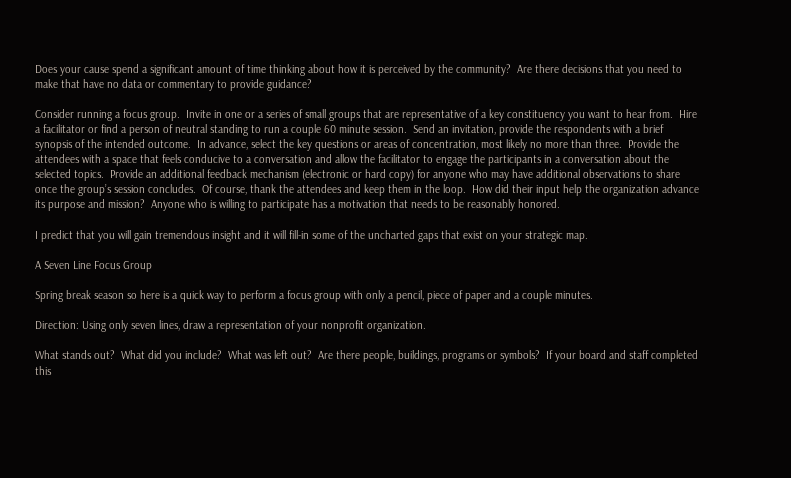Does your cause spend a significant amount of time thinking about how it is perceived by the community?  Are there decisions that you need to make that have no data or commentary to provide guidance?

Consider running a focus group.  Invite in one or a series of small groups that are representative of a key constituency you want to hear from.  Hire a facilitator or find a person of neutral standing to run a couple 60 minute session.  Send an invitation, provide the respondents with a brief synopsis of the intended outcome.  In advance, select the key questions or areas of concentration, most likely no more than three.  Provide the attendees with a space that feels conducive to a conversation and allow the facilitator to engage the participants in a conversation about the selected topics.  Provide an additional feedback mechanism (electronic or hard copy) for anyone who may have additional observations to share once the group’s session concludes.  Of course, thank the attendees and keep them in the loop.  How did their input help the organization advance its purpose and mission?  Anyone who is willing to participate has a motivation that needs to be reasonably honored.

I predict that you will gain tremendous insight and it will fill-in some of the uncharted gaps that exist on your strategic map.

A Seven Line Focus Group

Spring break season so here is a quick way to perform a focus group with only a pencil, piece of paper and a couple minutes.

Direction: Using only seven lines, draw a representation of your nonprofit organization.

What stands out?  What did you include?  What was left out?  Are there people, buildings, programs or symbols?  If your board and staff completed this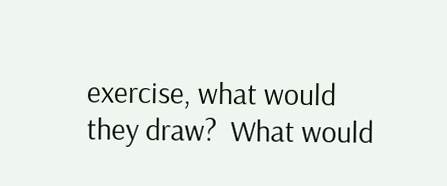exercise, what would they draw?  What would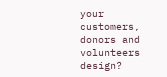your customers, donors and volunteers design?